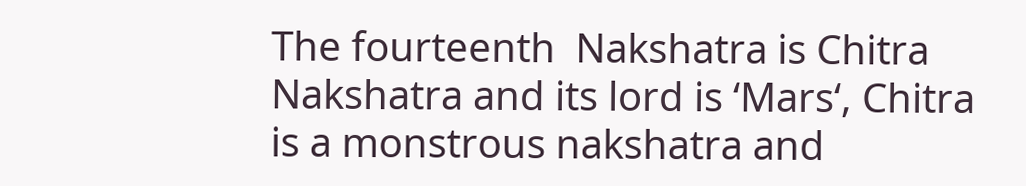The fourteenth  Nakshatra is Chitra Nakshatra and its lord is ‘Mars‘, Chitra is a monstrous nakshatra and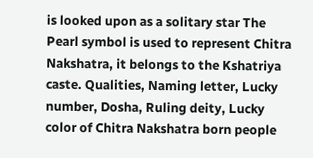is looked upon as a solitary star The Pearl symbol is used to represent Chitra Nakshatra, it belongs to the Kshatriya caste. Qualities, Naming letter, Lucky number, Dosha, Ruling deity, Lucky color of Chitra Nakshatra born people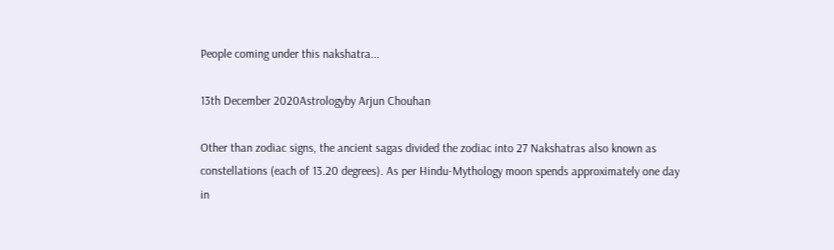People coming under this nakshatra...

13th December 2020Astrologyby Arjun Chouhan

Other than zodiac signs, the ancient sagas divided the zodiac into 27 Nakshatras also known as constellations (each of 13.20 degrees). As per Hindu-Mythology moon spends approximately one day in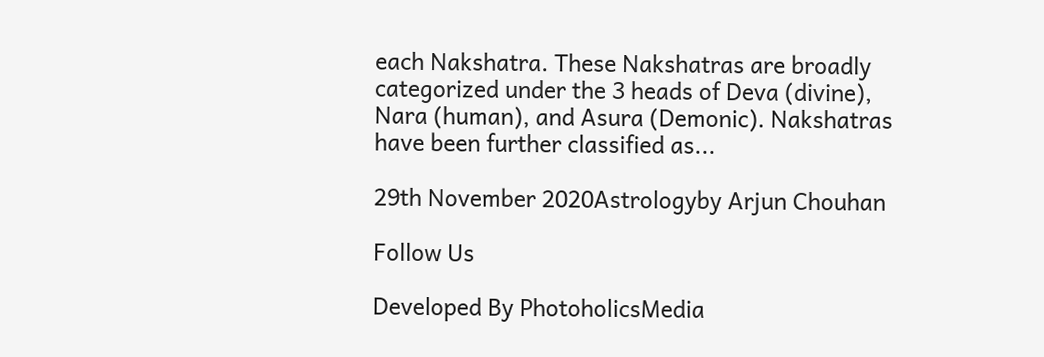each Nakshatra. These Nakshatras are broadly categorized under the 3 heads of Deva (divine), Nara (human), and Asura (Demonic). Nakshatras have been further classified as...

29th November 2020Astrologyby Arjun Chouhan

Follow Us

Developed By PhotoholicsMedia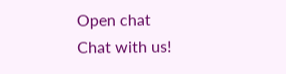Open chat
Chat with us!